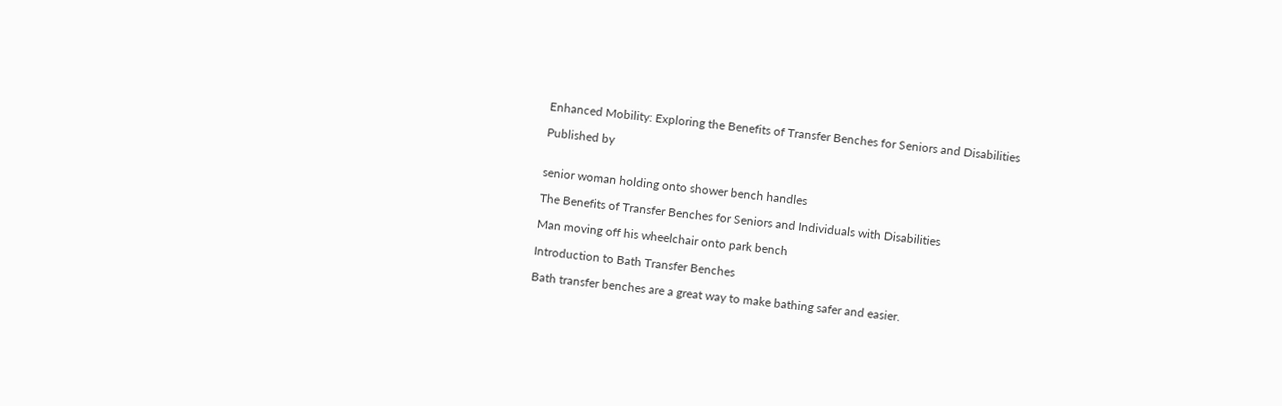Enhanced Mobility: Exploring the Benefits of Transfer Benches for Seniors and Disabilities

Published by


senior woman holding onto shower bench handles

The Benefits of Transfer Benches for Seniors and Individuals with Disabilities

Man moving off his wheelchair onto park bench

Introduction to Bath Transfer Benches

Bath transfer benches are a great way to make bathing safer and easier.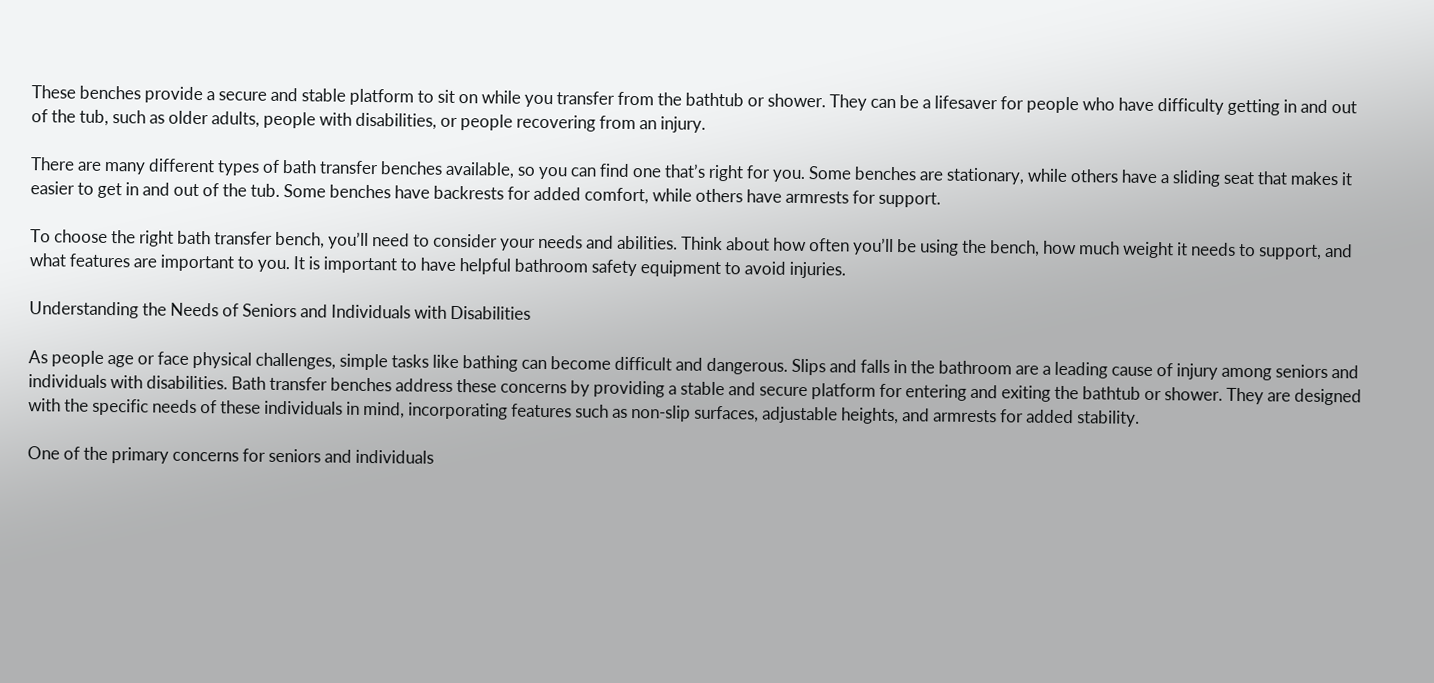These benches provide a secure and stable platform to sit on while you transfer from the bathtub or shower. They can be a lifesaver for people who have difficulty getting in and out of the tub, such as older adults, people with disabilities, or people recovering from an injury.

There are many different types of bath transfer benches available, so you can find one that’s right for you. Some benches are stationary, while others have a sliding seat that makes it easier to get in and out of the tub. Some benches have backrests for added comfort, while others have armrests for support.

To choose the right bath transfer bench, you’ll need to consider your needs and abilities. Think about how often you’ll be using the bench, how much weight it needs to support, and what features are important to you. It is important to have helpful bathroom safety equipment to avoid injuries.

Understanding the Needs of Seniors and Individuals with Disabilities

As people age or face physical challenges, simple tasks like bathing can become difficult and dangerous. Slips and falls in the bathroom are a leading cause of injury among seniors and individuals with disabilities. Bath transfer benches address these concerns by providing a stable and secure platform for entering and exiting the bathtub or shower. They are designed with the specific needs of these individuals in mind, incorporating features such as non-slip surfaces, adjustable heights, and armrests for added stability.

One of the primary concerns for seniors and individuals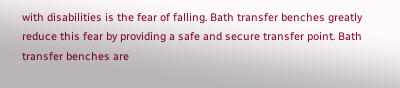with disabilities is the fear of falling. Bath transfer benches greatly reduce this fear by providing a safe and secure transfer point. Bath transfer benches are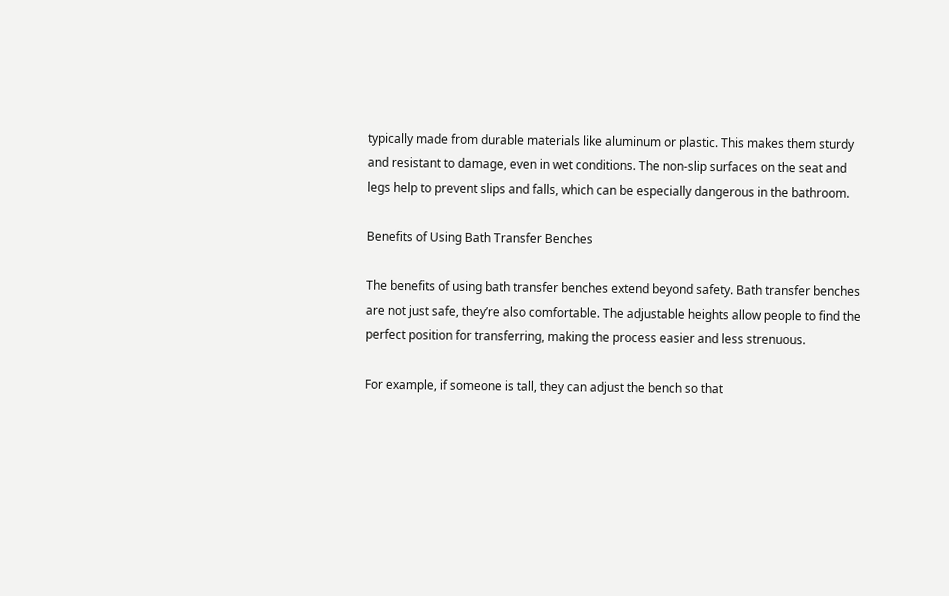typically made from durable materials like aluminum or plastic. This makes them sturdy and resistant to damage, even in wet conditions. The non-slip surfaces on the seat and legs help to prevent slips and falls, which can be especially dangerous in the bathroom.

Benefits of Using Bath Transfer Benches

The benefits of using bath transfer benches extend beyond safety. Bath transfer benches are not just safe, they’re also comfortable. The adjustable heights allow people to find the perfect position for transferring, making the process easier and less strenuous.

For example, if someone is tall, they can adjust the bench so that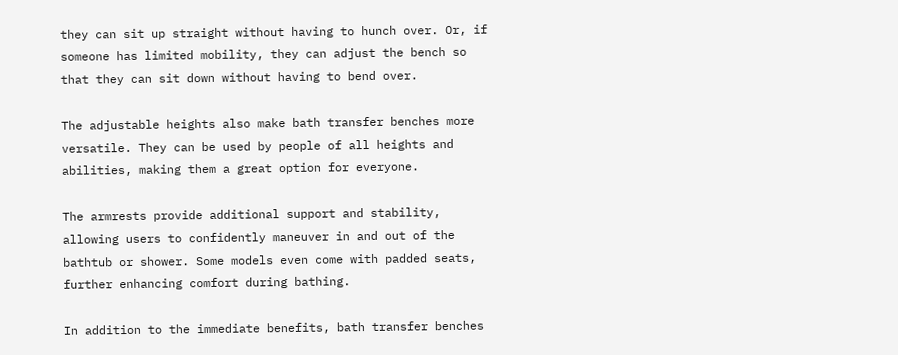they can sit up straight without having to hunch over. Or, if someone has limited mobility, they can adjust the bench so that they can sit down without having to bend over.

The adjustable heights also make bath transfer benches more versatile. They can be used by people of all heights and abilities, making them a great option for everyone.

The armrests provide additional support and stability, allowing users to confidently maneuver in and out of the bathtub or shower. Some models even come with padded seats, further enhancing comfort during bathing.

In addition to the immediate benefits, bath transfer benches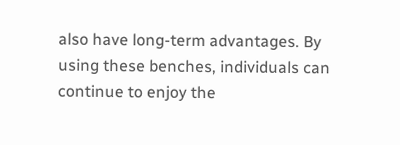also have long-term advantages. By using these benches, individuals can continue to enjoy the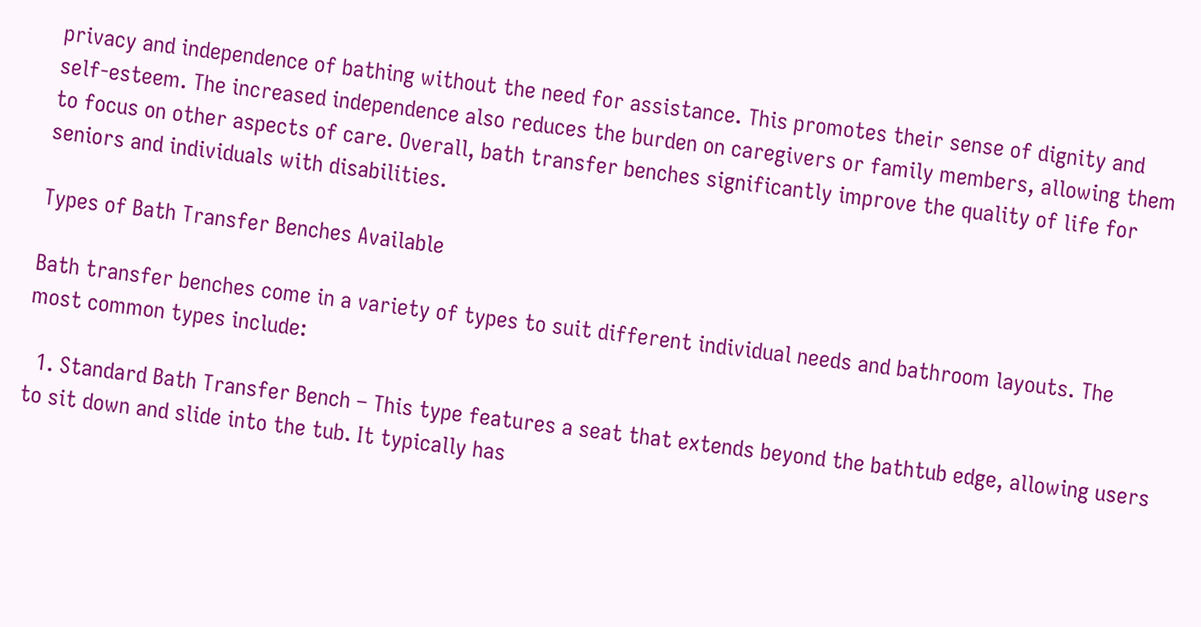privacy and independence of bathing without the need for assistance. This promotes their sense of dignity and self-esteem. The increased independence also reduces the burden on caregivers or family members, allowing them to focus on other aspects of care. Overall, bath transfer benches significantly improve the quality of life for seniors and individuals with disabilities.

Types of Bath Transfer Benches Available

Bath transfer benches come in a variety of types to suit different individual needs and bathroom layouts. The most common types include:

  1. Standard Bath Transfer Bench – This type features a seat that extends beyond the bathtub edge, allowing users to sit down and slide into the tub. It typically has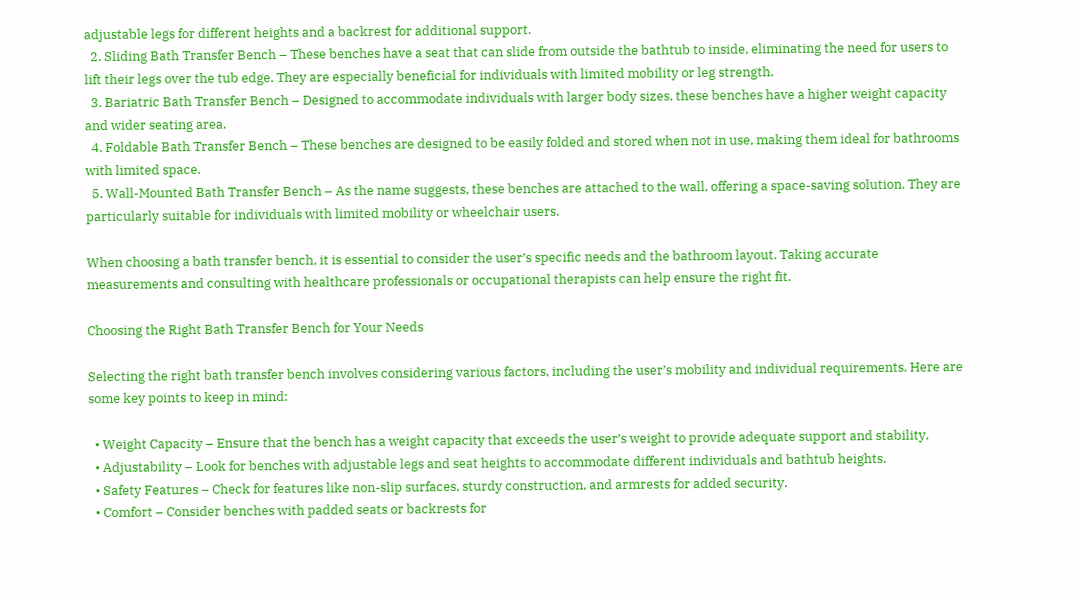adjustable legs for different heights and a backrest for additional support.
  2. Sliding Bath Transfer Bench – These benches have a seat that can slide from outside the bathtub to inside, eliminating the need for users to lift their legs over the tub edge. They are especially beneficial for individuals with limited mobility or leg strength.
  3. Bariatric Bath Transfer Bench – Designed to accommodate individuals with larger body sizes, these benches have a higher weight capacity and wider seating area.
  4. Foldable Bath Transfer Bench – These benches are designed to be easily folded and stored when not in use, making them ideal for bathrooms with limited space.
  5. Wall-Mounted Bath Transfer Bench – As the name suggests, these benches are attached to the wall, offering a space-saving solution. They are particularly suitable for individuals with limited mobility or wheelchair users.

When choosing a bath transfer bench, it is essential to consider the user’s specific needs and the bathroom layout. Taking accurate measurements and consulting with healthcare professionals or occupational therapists can help ensure the right fit.

Choosing the Right Bath Transfer Bench for Your Needs

Selecting the right bath transfer bench involves considering various factors, including the user’s mobility and individual requirements. Here are some key points to keep in mind:

  • Weight Capacity – Ensure that the bench has a weight capacity that exceeds the user’s weight to provide adequate support and stability.
  • Adjustability – Look for benches with adjustable legs and seat heights to accommodate different individuals and bathtub heights.
  • Safety Features – Check for features like non-slip surfaces, sturdy construction, and armrests for added security.
  • Comfort – Consider benches with padded seats or backrests for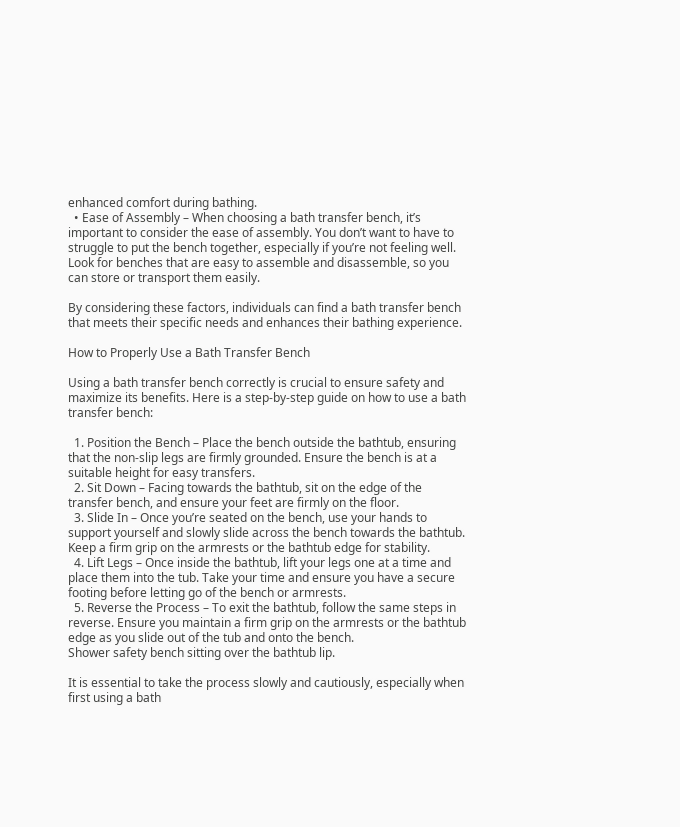enhanced comfort during bathing.
  • Ease of Assembly – When choosing a bath transfer bench, it’s important to consider the ease of assembly. You don’t want to have to struggle to put the bench together, especially if you’re not feeling well. Look for benches that are easy to assemble and disassemble, so you can store or transport them easily.

By considering these factors, individuals can find a bath transfer bench that meets their specific needs and enhances their bathing experience.

How to Properly Use a Bath Transfer Bench

Using a bath transfer bench correctly is crucial to ensure safety and maximize its benefits. Here is a step-by-step guide on how to use a bath transfer bench:

  1. Position the Bench – Place the bench outside the bathtub, ensuring that the non-slip legs are firmly grounded. Ensure the bench is at a suitable height for easy transfers.
  2. Sit Down – Facing towards the bathtub, sit on the edge of the transfer bench, and ensure your feet are firmly on the floor.
  3. Slide In – Once you’re seated on the bench, use your hands to support yourself and slowly slide across the bench towards the bathtub. Keep a firm grip on the armrests or the bathtub edge for stability.
  4. Lift Legs – Once inside the bathtub, lift your legs one at a time and place them into the tub. Take your time and ensure you have a secure footing before letting go of the bench or armrests.
  5. Reverse the Process – To exit the bathtub, follow the same steps in reverse. Ensure you maintain a firm grip on the armrests or the bathtub edge as you slide out of the tub and onto the bench.
Shower safety bench sitting over the bathtub lip.

It is essential to take the process slowly and cautiously, especially when first using a bath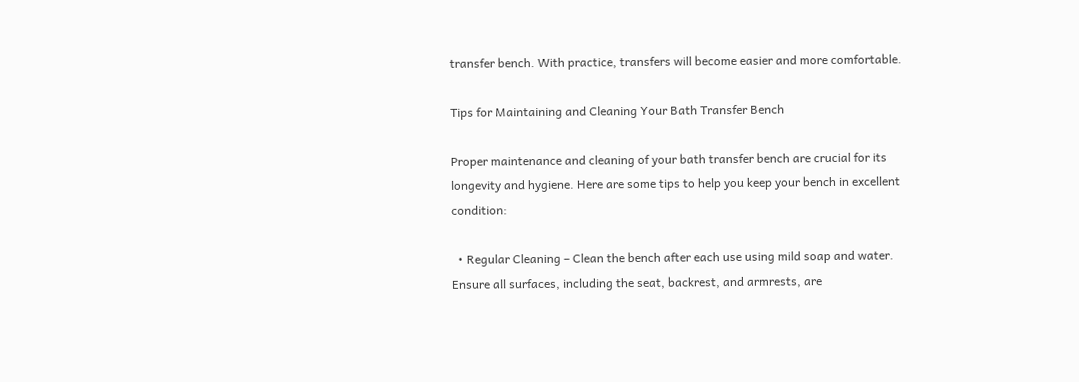transfer bench. With practice, transfers will become easier and more comfortable.

Tips for Maintaining and Cleaning Your Bath Transfer Bench

Proper maintenance and cleaning of your bath transfer bench are crucial for its longevity and hygiene. Here are some tips to help you keep your bench in excellent condition:

  • Regular Cleaning – Clean the bench after each use using mild soap and water. Ensure all surfaces, including the seat, backrest, and armrests, are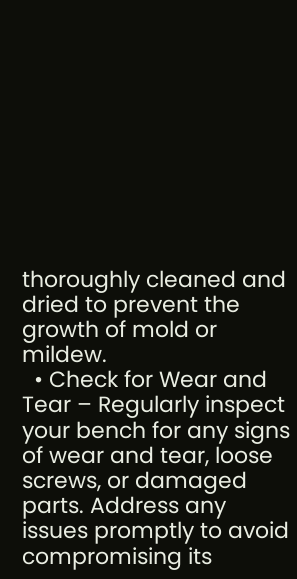thoroughly cleaned and dried to prevent the growth of mold or mildew.
  • Check for Wear and Tear – Regularly inspect your bench for any signs of wear and tear, loose screws, or damaged parts. Address any issues promptly to avoid compromising its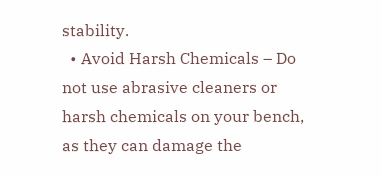stability.
  • Avoid Harsh Chemicals – Do not use abrasive cleaners or harsh chemicals on your bench, as they can damage the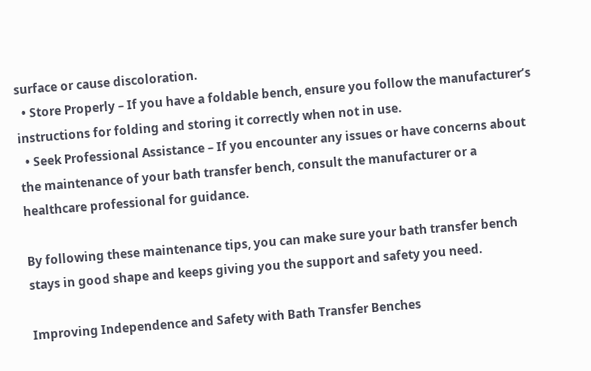surface or cause discoloration.
  • Store Properly – If you have a foldable bench, ensure you follow the manufacturer’s instructions for folding and storing it correctly when not in use.
  • Seek Professional Assistance – If you encounter any issues or have concerns about the maintenance of your bath transfer bench, consult the manufacturer or a healthcare professional for guidance.

By following these maintenance tips, you can make sure your bath transfer bench stays in good shape and keeps giving you the support and safety you need.

Improving Independence and Safety with Bath Transfer Benches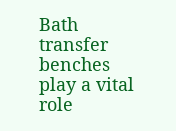Bath transfer benches play a vital role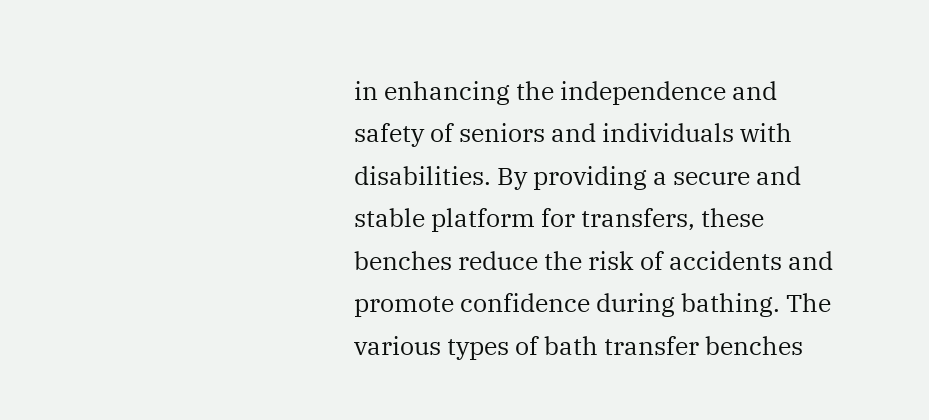in enhancing the independence and safety of seniors and individuals with disabilities. By providing a secure and stable platform for transfers, these benches reduce the risk of accidents and promote confidence during bathing. The various types of bath transfer benches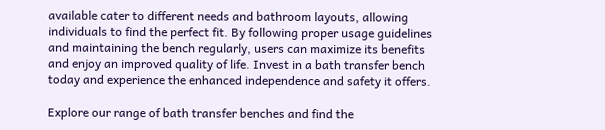available cater to different needs and bathroom layouts, allowing individuals to find the perfect fit. By following proper usage guidelines and maintaining the bench regularly, users can maximize its benefits and enjoy an improved quality of life. Invest in a bath transfer bench today and experience the enhanced independence and safety it offers.

Explore our range of bath transfer benches and find the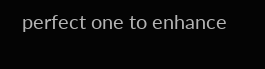perfect one to enhance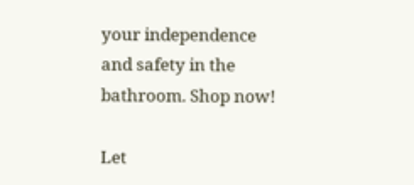your independence and safety in the bathroom. Shop now!

Let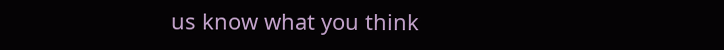us know what you think